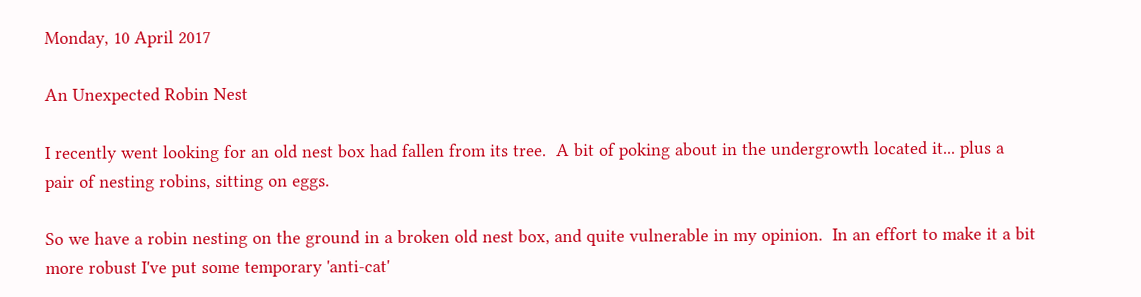Monday, 10 April 2017

An Unexpected Robin Nest

I recently went looking for an old nest box had fallen from its tree.  A bit of poking about in the undergrowth located it... plus a pair of nesting robins, sitting on eggs.

So we have a robin nesting on the ground in a broken old nest box, and quite vulnerable in my opinion.  In an effort to make it a bit more robust I've put some temporary 'anti-cat'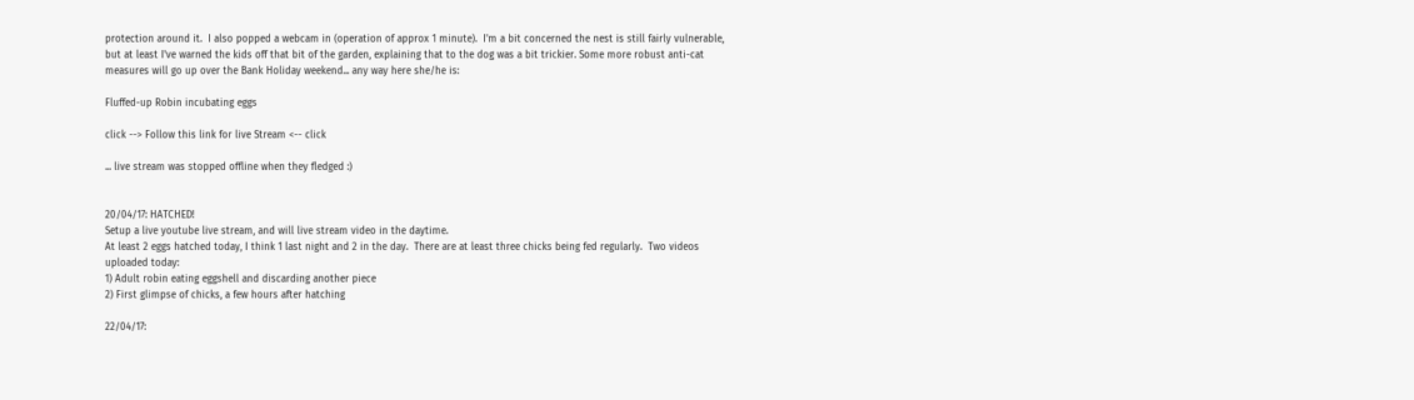protection around it.  I also popped a webcam in (operation of approx 1 minute).  I'm a bit concerned the nest is still fairly vulnerable, but at least I've warned the kids off that bit of the garden, explaining that to the dog was a bit trickier. Some more robust anti-cat measures will go up over the Bank Holiday weekend... any way here she/he is:

Fluffed-up Robin incubating eggs

click --> Follow this link for live Stream <-- click

... live stream was stopped offline when they fledged :)


20/04/17: HATCHED!
Setup a live youtube live stream, and will live stream video in the daytime.
At least 2 eggs hatched today, I think 1 last night and 2 in the day.  There are at least three chicks being fed regularly.  Two videos uploaded today:
1) Adult robin eating eggshell and discarding another piece
2) First glimpse of chicks, a few hours after hatching

22/04/17: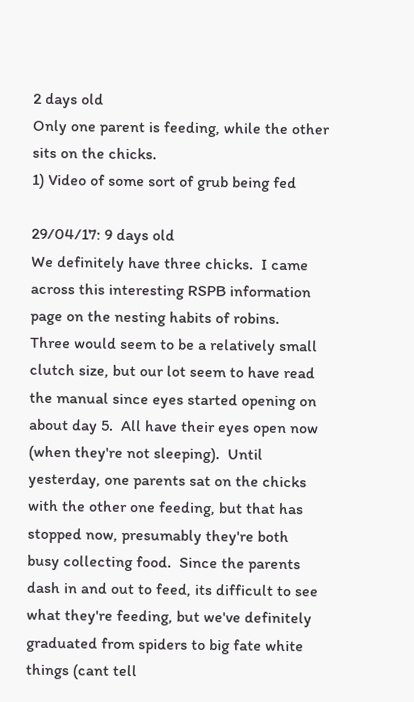2 days old
Only one parent is feeding, while the other sits on the chicks.
1) Video of some sort of grub being fed

29/04/17: 9 days old
We definitely have three chicks.  I came across this interesting RSPB information page on the nesting habits of robins.  Three would seem to be a relatively small clutch size, but our lot seem to have read the manual since eyes started opening on about day 5.  All have their eyes open now (when they're not sleeping).  Until yesterday, one parents sat on the chicks with the other one feeding, but that has stopped now, presumably they're both busy collecting food.  Since the parents dash in and out to feed, its difficult to see what they're feeding, but we've definitely graduated from spiders to big fate white things (cant tell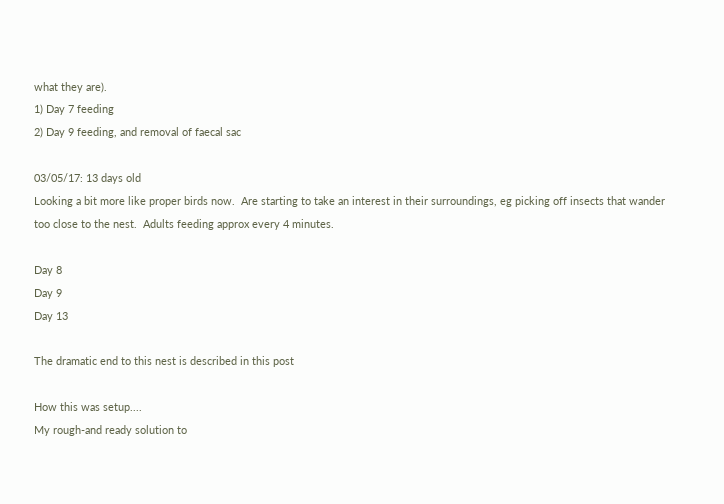what they are).
1) Day 7 feeding
2) Day 9 feeding, and removal of faecal sac

03/05/17: 13 days old
Looking a bit more like proper birds now.  Are starting to take an interest in their surroundings, eg picking off insects that wander too close to the nest.  Adults feeding approx every 4 minutes.

Day 8
Day 9
Day 13

The dramatic end to this nest is described in this post

How this was setup....
My rough-and ready solution to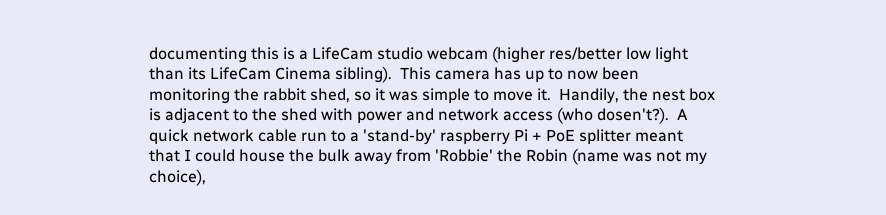documenting this is a LifeCam studio webcam (higher res/better low light than its LifeCam Cinema sibling).  This camera has up to now been monitoring the rabbit shed, so it was simple to move it.  Handily, the nest box is adjacent to the shed with power and network access (who dosen't?).  A quick network cable run to a 'stand-by' raspberry Pi + PoE splitter meant that I could house the bulk away from 'Robbie' the Robin (name was not my choice),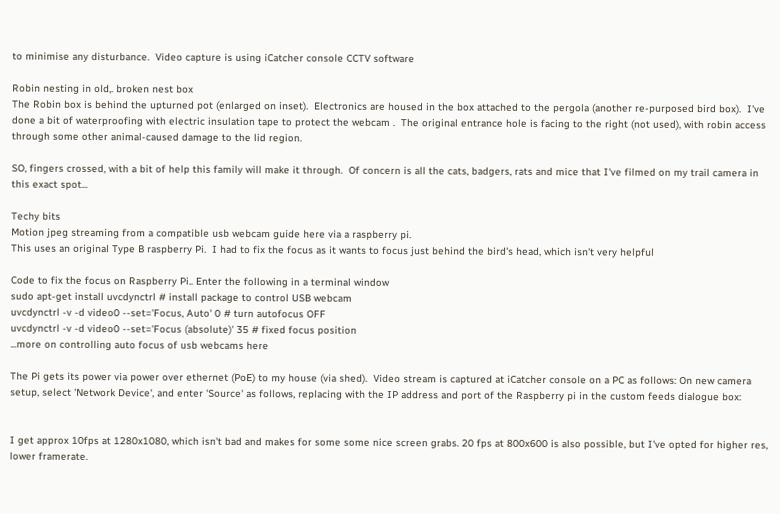to minimise any disturbance.  Video capture is using iCatcher console CCTV software

Robin nesting in old,. broken nest box
The Robin box is behind the upturned pot (enlarged on inset).  Electronics are housed in the box attached to the pergola (another re-purposed bird box).  I've done a bit of waterproofing with electric insulation tape to protect the webcam .  The original entrance hole is facing to the right (not used), with robin access through some other animal-caused damage to the lid region.

SO, fingers crossed, with a bit of help this family will make it through.  Of concern is all the cats, badgers, rats and mice that I've filmed on my trail camera in this exact spot...

Techy bits
Motion jpeg streaming from a compatible usb webcam guide here via a raspberry pi.
This uses an original Type B raspberry Pi.  I had to fix the focus as it wants to focus just behind the bird's head, which isn't very helpful

Code to fix the focus on Raspberry Pi.. Enter the following in a terminal window
sudo apt-get install uvcdynctrl # install package to control USB webcam
uvcdynctrl -v -d video0 --set='Focus, Auto' 0 # turn autofocus OFF
uvcdynctrl -v -d video0 --set='Focus (absolute)' 35 # fixed focus position
...more on controlling auto focus of usb webcams here

The Pi gets its power via power over ethernet (PoE) to my house (via shed).  Video stream is captured at iCatcher console on a PC as follows: On new camera setup, select 'Network Device', and enter 'Source' as follows, replacing with the IP address and port of the Raspberry pi in the custom feeds dialogue box:


I get approx 10fps at 1280x1080, which isn't bad and makes for some some nice screen grabs. 20 fps at 800x600 is also possible, but I've opted for higher res, lower framerate.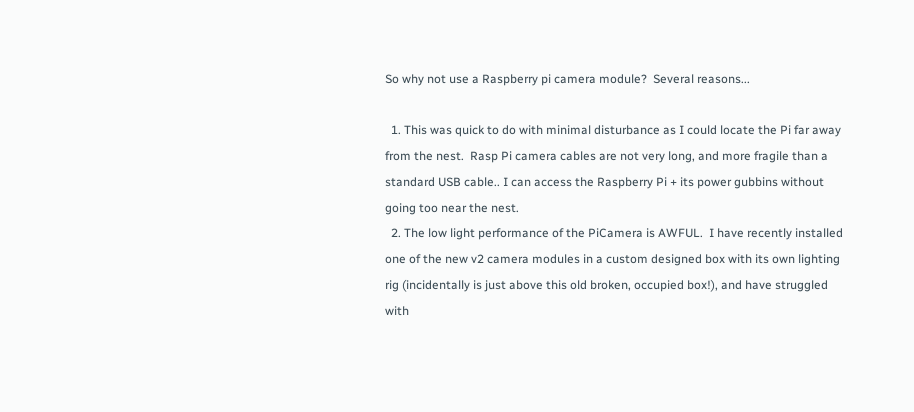So why not use a Raspberry pi camera module?  Several reasons...

  1. This was quick to do with minimal disturbance as I could locate the Pi far away from the nest.  Rasp Pi camera cables are not very long, and more fragile than a standard USB cable.. I can access the Raspberry Pi + its power gubbins without going too near the nest.
  2. The low light performance of the PiCamera is AWFUL.  I have recently installed one of the new v2 camera modules in a custom designed box with its own lighting rig (incidentally is just above this old broken, occupied box!), and have struggled with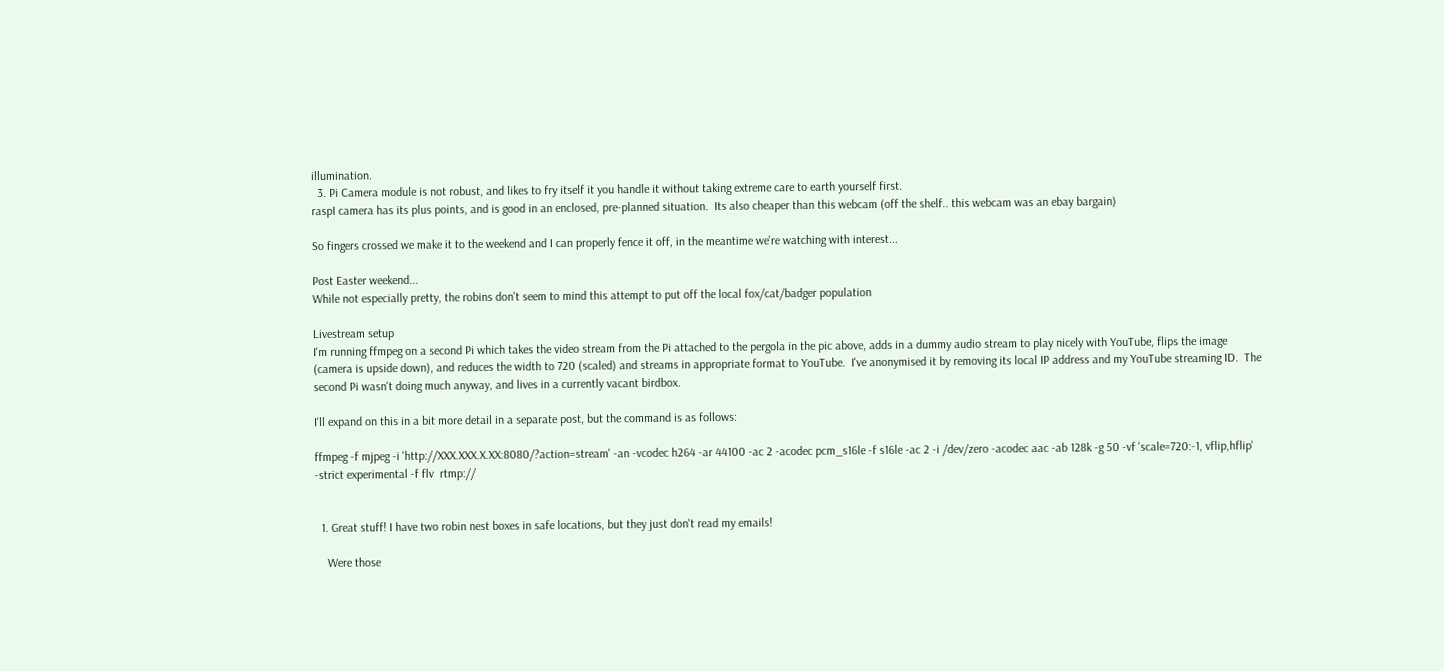illumination.
  3. Pi Camera module is not robust, and likes to fry itself it you handle it without taking extreme care to earth yourself first.
raspI camera has its plus points, and is good in an enclosed, pre-planned situation.  Its also cheaper than this webcam (off the shelf.. this webcam was an ebay bargain)

So fingers crossed we make it to the weekend and I can properly fence it off, in the meantime we're watching with interest...

Post Easter weekend...
While not especially pretty, the robins don't seem to mind this attempt to put off the local fox/cat/badger population

Livestream setup
I'm running ffmpeg on a second Pi which takes the video stream from the Pi attached to the pergola in the pic above, adds in a dummy audio stream to play nicely with YouTube, flips the image (camera is upside down), and reduces the width to 720 (scaled) and streams in appropriate format to YouTube.  I've anonymised it by removing its local IP address and my YouTube streaming ID.  The second Pi wasn't doing much anyway, and lives in a currently vacant birdbox.

I'll expand on this in a bit more detail in a separate post, but the command is as follows:

ffmpeg -f mjpeg -i 'http://XXX.XXX.X.XX:8080/?action=stream' -an -vcodec h264 -ar 44100 -ac 2 -acodec pcm_s16le -f s16le -ac 2 -i /dev/zero -acodec aac -ab 128k -g 50 -vf 'scale=720:-1, vflip,hflip' -strict experimental -f flv  rtmp://


  1. Great stuff! I have two robin nest boxes in safe locations, but they just don't read my emails!

    Were those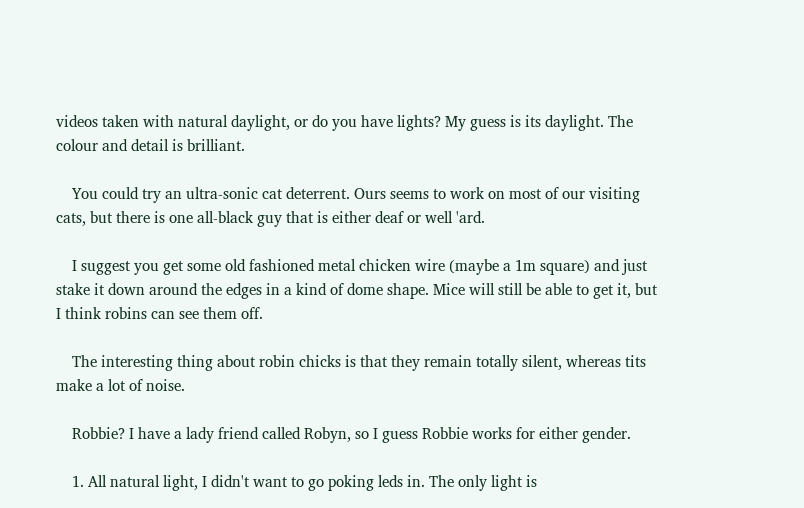videos taken with natural daylight, or do you have lights? My guess is its daylight. The colour and detail is brilliant.

    You could try an ultra-sonic cat deterrent. Ours seems to work on most of our visiting cats, but there is one all-black guy that is either deaf or well 'ard.

    I suggest you get some old fashioned metal chicken wire (maybe a 1m square) and just stake it down around the edges in a kind of dome shape. Mice will still be able to get it, but I think robins can see them off.

    The interesting thing about robin chicks is that they remain totally silent, whereas tits make a lot of noise.

    Robbie? I have a lady friend called Robyn, so I guess Robbie works for either gender.

    1. All natural light, I didn't want to go poking leds in. The only light is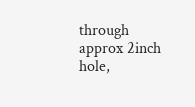through approx 2inch hole,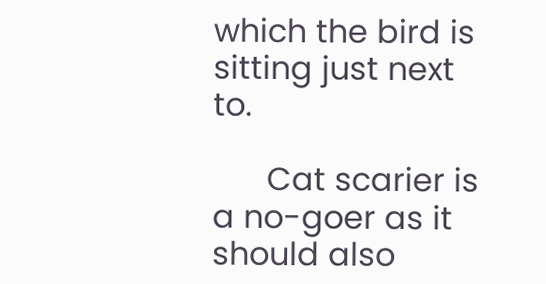which the bird is sitting just next to.

      Cat scarier is a no-goer as it should also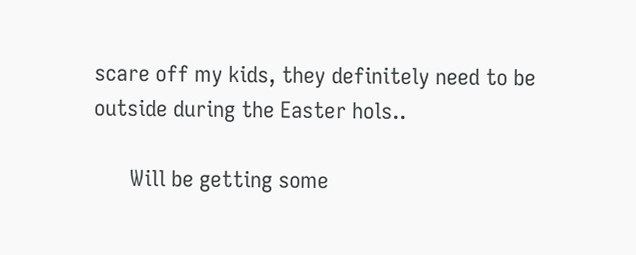scare off my kids, they definitely need to be outside during the Easter hols..

      Will be getting some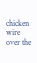chicken wire over the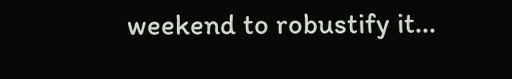weekend to robustify it...